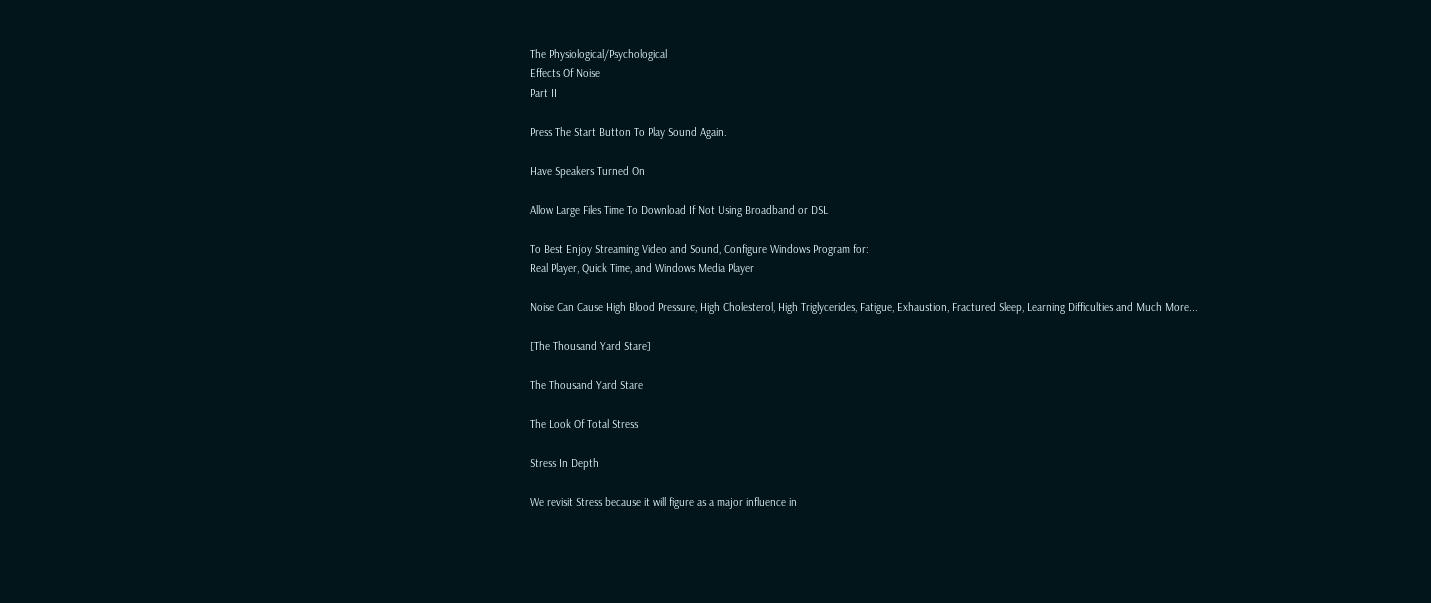The Physiological/Psychological
Effects Of Noise
Part II

Press The Start Button To Play Sound Again.

Have Speakers Turned On

Allow Large Files Time To Download If Not Using Broadband or DSL

To Best Enjoy Streaming Video and Sound, Configure Windows Program for:
Real Player, Quick Time, and Windows Media Player

Noise Can Cause High Blood Pressure, High Cholesterol, High Triglycerides, Fatigue, Exhaustion, Fractured Sleep, Learning Difficulties and Much More...

[The Thousand Yard Stare]

The Thousand Yard Stare

The Look Of Total Stress

Stress In Depth

We revisit Stress because it will figure as a major influence in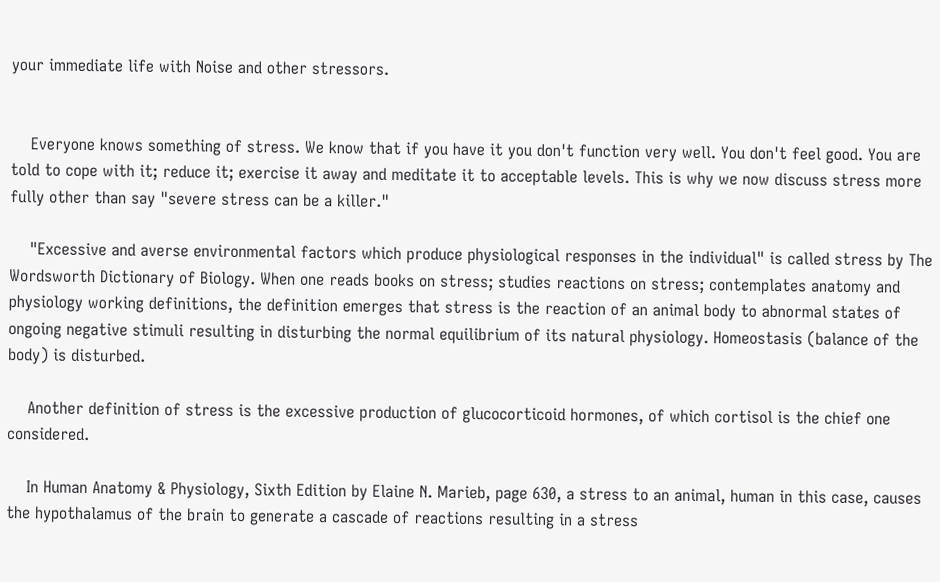your immediate life with Noise and other stressors.


    Everyone knows something of stress. We know that if you have it you don't function very well. You don't feel good. You are told to cope with it; reduce it; exercise it away and meditate it to acceptable levels. This is why we now discuss stress more fully other than say "severe stress can be a killer."

    "Excessive and averse environmental factors which produce physiological responses in the individual" is called stress by The Wordsworth Dictionary of Biology. When one reads books on stress; studies reactions on stress; contemplates anatomy and physiology working definitions, the definition emerges that stress is the reaction of an animal body to abnormal states of ongoing negative stimuli resulting in disturbing the normal equilibrium of its natural physiology. Homeostasis (balance of the body) is disturbed.

    Another definition of stress is the excessive production of glucocorticoid hormones, of which cortisol is the chief one considered.

    In Human Anatomy & Physiology, Sixth Edition by Elaine N. Marieb, page 630, a stress to an animal, human in this case, causes the hypothalamus of the brain to generate a cascade of reactions resulting in a stress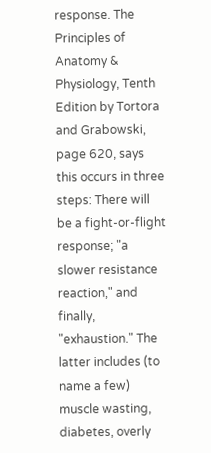response. The Principles of Anatomy & Physiology, Tenth Edition by Tortora and Grabowski, page 620, says this occurs in three steps: There will be a fight-or-flight response; "a slower resistance reaction," and finally, "exhaustion." The latter includes (to name a few) muscle wasting, diabetes, overly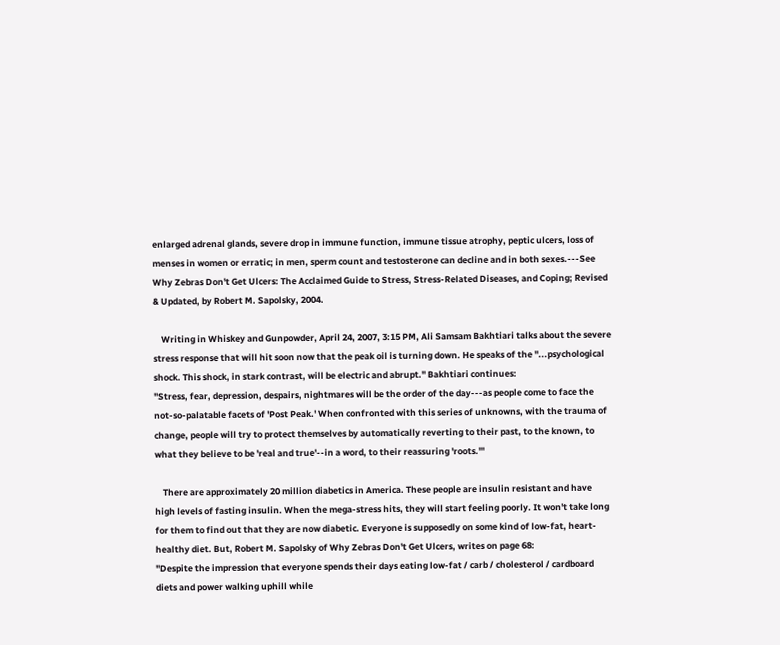enlarged adrenal glands, severe drop in immune function, immune tissue atrophy, peptic ulcers, loss of menses in women or erratic; in men, sperm count and testosterone can decline and in both sexes.---See Why Zebras Don't Get Ulcers: The Acclaimed Guide to Stress, Stress-Related Diseases, and Coping; Revised & Updated, by Robert M. Sapolsky, 2004.

    Writing in Whiskey and Gunpowder, April 24, 2007, 3:15 PM, Ali Samsam Bakhtiari talks about the severe stress response that will hit soon now that the peak oil is turning down. He speaks of the "...psychological shock. This shock, in stark contrast, will be electric and abrupt." Bakhtiari continues:
"Stress, fear, depression, despairs, nightmares will be the order of the day---as people come to face the not-so-palatable facets of 'Post Peak.' When confronted with this series of unknowns, with the trauma of change, people will try to protect themselves by automatically reverting to their past, to the known, to what they believe to be 'real and true'--in a word, to their reassuring 'roots.'"

    There are approximately 20 million diabetics in America. These people are insulin resistant and have high levels of fasting insulin. When the mega-stress hits, they will start feeling poorly. It won't take long for them to find out that they are now diabetic. Everyone is supposedly on some kind of low-fat, heart-healthy diet. But, Robert M. Sapolsky of Why Zebras Don't Get Ulcers, writes on page 68:
"Despite the impression that everyone spends their days eating low-fat / carb / cholesterol / cardboard diets and power walking uphill while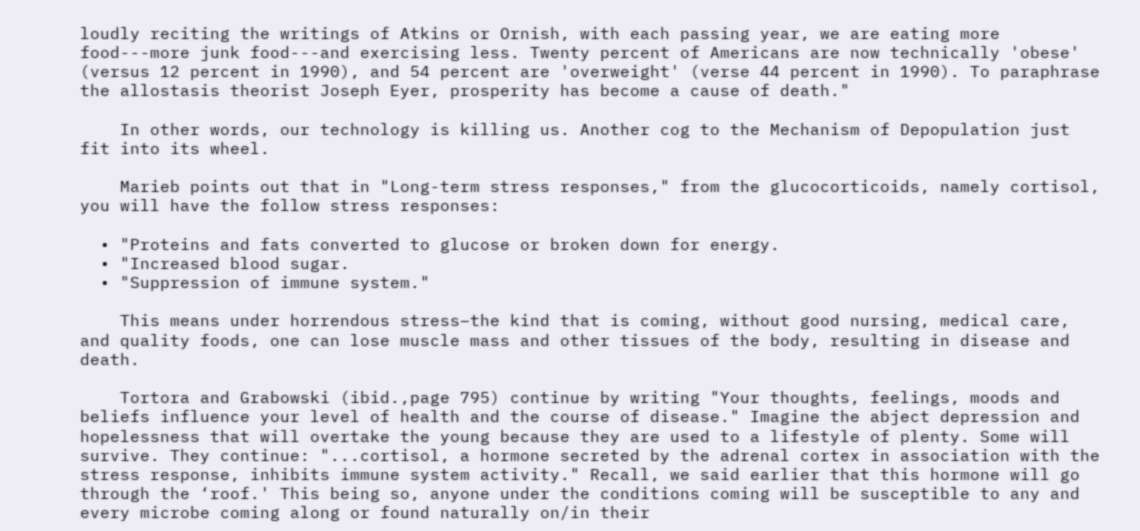loudly reciting the writings of Atkins or Ornish, with each passing year, we are eating more food---more junk food---and exercising less. Twenty percent of Americans are now technically 'obese' (versus 12 percent in 1990), and 54 percent are 'overweight' (verse 44 percent in 1990). To paraphrase the allostasis theorist Joseph Eyer, prosperity has become a cause of death."

    In other words, our technology is killing us. Another cog to the Mechanism of Depopulation just fit into its wheel.

    Marieb points out that in "Long-term stress responses," from the glucocorticoids, namely cortisol, you will have the follow stress responses:

  • "Proteins and fats converted to glucose or broken down for energy.
  • "Increased blood sugar.
  • "Suppression of immune system."

    This means under horrendous stress–the kind that is coming, without good nursing, medical care, and quality foods, one can lose muscle mass and other tissues of the body, resulting in disease and death.

    Tortora and Grabowski (ibid.,page 795) continue by writing "Your thoughts, feelings, moods and beliefs influence your level of health and the course of disease." Imagine the abject depression and hopelessness that will overtake the young because they are used to a lifestyle of plenty. Some will survive. They continue: "...cortisol, a hormone secreted by the adrenal cortex in association with the stress response, inhibits immune system activity." Recall, we said earlier that this hormone will go through the ‘roof.' This being so, anyone under the conditions coming will be susceptible to any and every microbe coming along or found naturally on/in their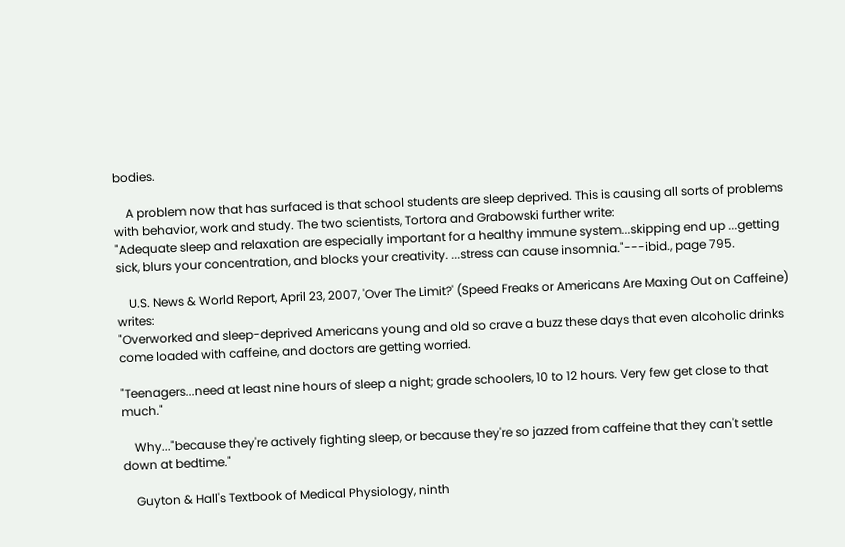bodies.

    A problem now that has surfaced is that school students are sleep deprived. This is causing all sorts of problems with behavior, work and study. The two scientists, Tortora and Grabowski further write:
"Adequate sleep and relaxation are especially important for a healthy immune system...skipping end up ...getting sick, blurs your concentration, and blocks your creativity. ...stress can cause insomnia."---ibid., page 795.

    U.S. News & World Report, April 23, 2007, 'Over The Limit?' (Speed Freaks or Americans Are Maxing Out on Caffeine) writes:
"Overworked and sleep-deprived Americans young and old so crave a buzz these days that even alcoholic drinks come loaded with caffeine, and doctors are getting worried.

"Teenagers...need at least nine hours of sleep a night; grade schoolers, 10 to 12 hours. Very few get close to that much."

    Why..."because they're actively fighting sleep, or because they're so jazzed from caffeine that they can't settle down at bedtime."

    Guyton & Hall's Textbook of Medical Physiology, ninth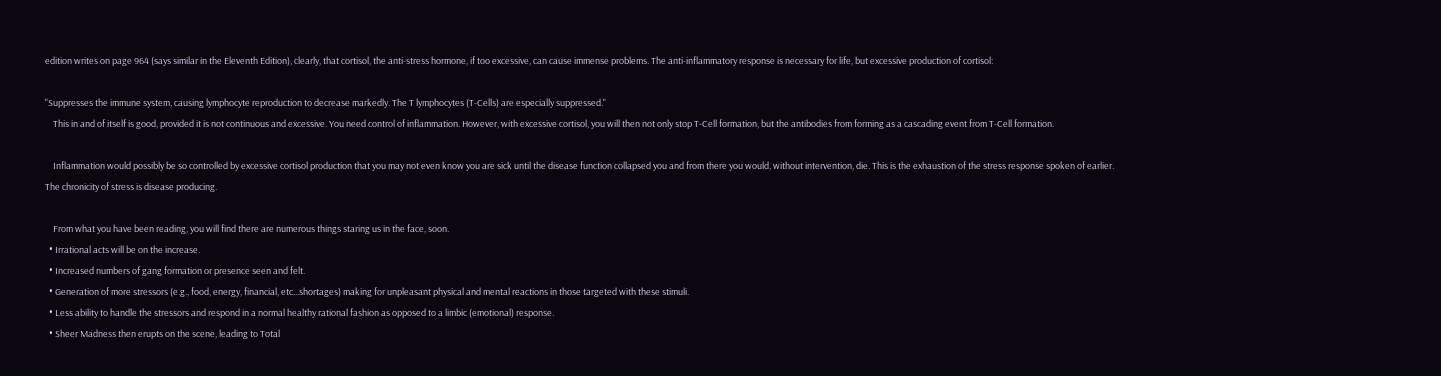edition writes on page 964 (says similar in the Eleventh Edition), clearly, that cortisol, the anti-stress hormone, if too excessive, can cause immense problems. The anti-inflammatory response is necessary for life, but excessive production of cortisol:

"Suppresses the immune system, causing lymphocyte reproduction to decrease markedly. The T lymphocytes (T-Cells) are especially suppressed."
    This in and of itself is good, provided it is not continuous and excessive. You need control of inflammation. However, with excessive cortisol, you will then not only stop T-Cell formation, but the antibodies from forming as a cascading event from T-Cell formation.

    Inflammation would possibly be so controlled by excessive cortisol production that you may not even know you are sick until the disease function collapsed you and from there you would, without intervention, die. This is the exhaustion of the stress response spoken of earlier. The chronicity of stress is disease producing.

    From what you have been reading, you will find there are numerous things staring us in the face, soon.
  • Irrational acts will be on the increase.
  • Increased numbers of gang formation or presence seen and felt.
  • Generation of more stressors (e.g., food, energy, financial, etc...shortages) making for unpleasant physical and mental reactions in those targeted with these stimuli.
  • Less ability to handle the stressors and respond in a normal healthy rational fashion as opposed to a limbic (emotional) response.
  • Sheer Madness then erupts on the scene, leading to Total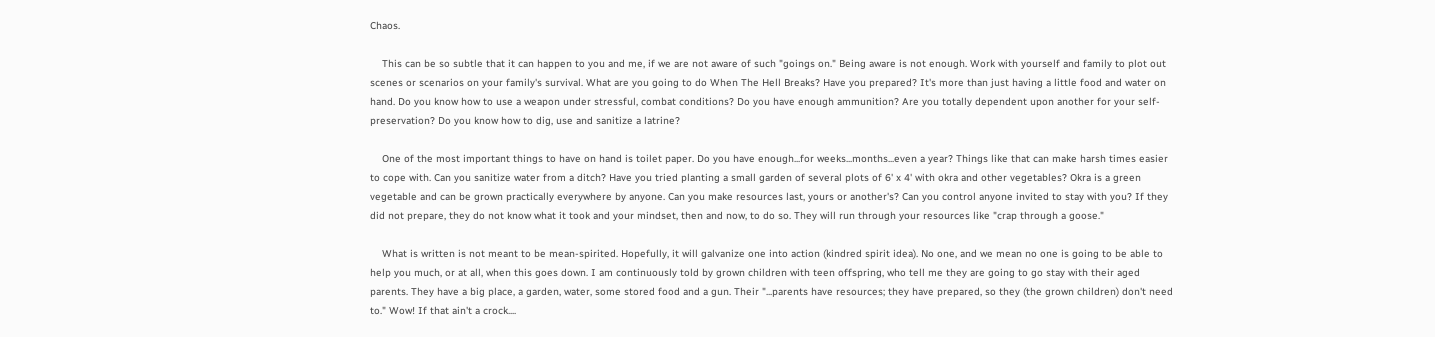Chaos.

    This can be so subtle that it can happen to you and me, if we are not aware of such "goings on." Being aware is not enough. Work with yourself and family to plot out scenes or scenarios on your family's survival. What are you going to do When The Hell Breaks? Have you prepared? It's more than just having a little food and water on hand. Do you know how to use a weapon under stressful, combat conditions? Do you have enough ammunition? Are you totally dependent upon another for your self-preservation? Do you know how to dig, use and sanitize a latrine?

    One of the most important things to have on hand is toilet paper. Do you have enough...for weeks...months...even a year? Things like that can make harsh times easier to cope with. Can you sanitize water from a ditch? Have you tried planting a small garden of several plots of 6' x 4' with okra and other vegetables? Okra is a green vegetable and can be grown practically everywhere by anyone. Can you make resources last, yours or another's? Can you control anyone invited to stay with you? If they did not prepare, they do not know what it took and your mindset, then and now, to do so. They will run through your resources like "crap through a goose."

    What is written is not meant to be mean-spirited. Hopefully, it will galvanize one into action (kindred spirit idea). No one, and we mean no one is going to be able to help you much, or at all, when this goes down. I am continuously told by grown children with teen offspring, who tell me they are going to go stay with their aged parents. They have a big place, a garden, water, some stored food and a gun. Their "...parents have resources; they have prepared, so they (the grown children) don't need to." Wow! If that ain't a crock....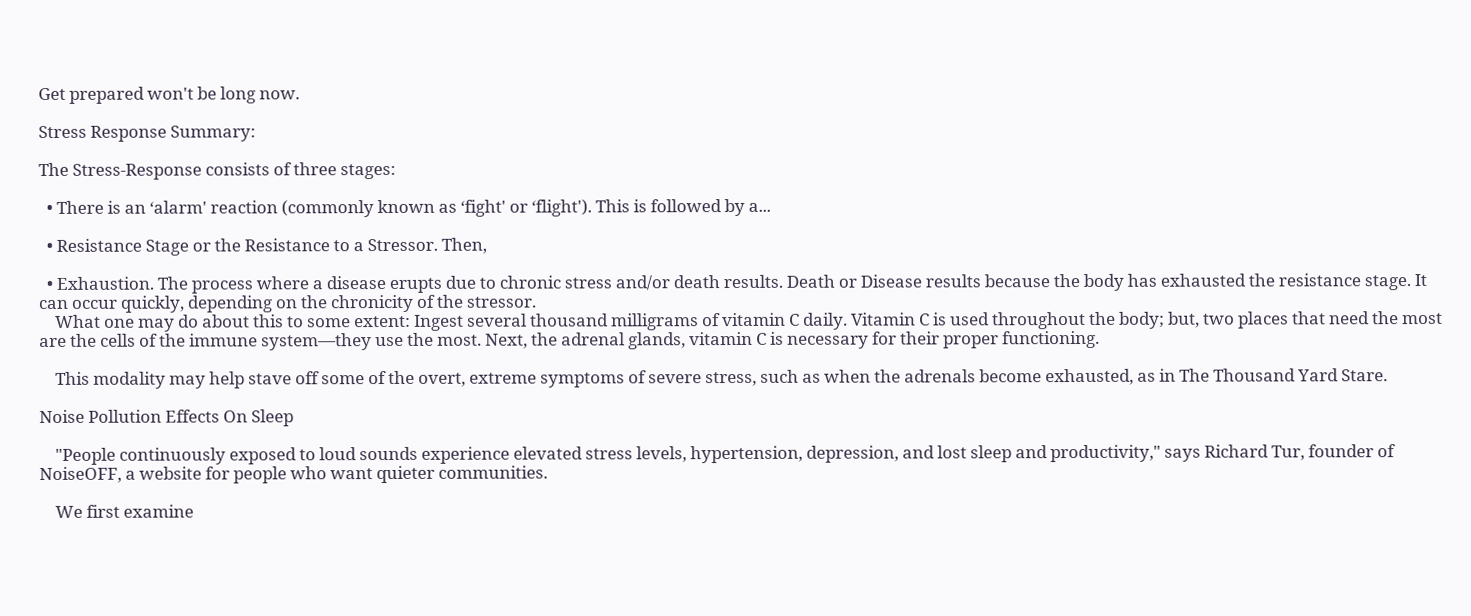Get prepared won't be long now.

Stress Response Summary:

The Stress-Response consists of three stages:

  • There is an ‘alarm' reaction (commonly known as ‘fight' or ‘flight'). This is followed by a...

  • Resistance Stage or the Resistance to a Stressor. Then,

  • Exhaustion. The process where a disease erupts due to chronic stress and/or death results. Death or Disease results because the body has exhausted the resistance stage. It can occur quickly, depending on the chronicity of the stressor.
    What one may do about this to some extent: Ingest several thousand milligrams of vitamin C daily. Vitamin C is used throughout the body; but, two places that need the most are the cells of the immune system—they use the most. Next, the adrenal glands, vitamin C is necessary for their proper functioning.

    This modality may help stave off some of the overt, extreme symptoms of severe stress, such as when the adrenals become exhausted, as in The Thousand Yard Stare.

Noise Pollution Effects On Sleep

    "People continuously exposed to loud sounds experience elevated stress levels, hypertension, depression, and lost sleep and productivity," says Richard Tur, founder of NoiseOFF, a website for people who want quieter communities.

    We first examine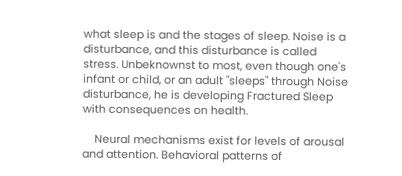what sleep is and the stages of sleep. Noise is a disturbance, and this disturbance is called stress. Unbeknownst to most, even though one's infant or child, or an adult "sleeps" through Noise disturbance, he is developing Fractured Sleep with consequences on health.

    Neural mechanisms exist for levels of arousal and attention. Behavioral patterns of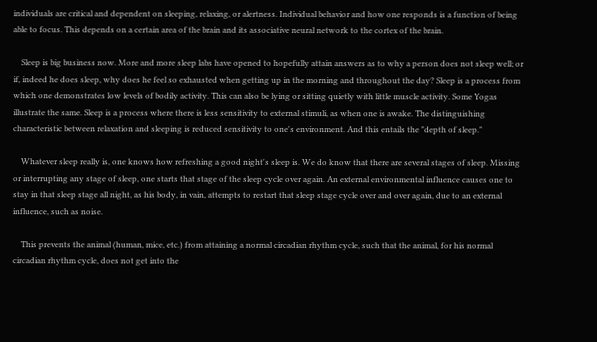individuals are critical and dependent on sleeping, relaxing, or alertness. Individual behavior and how one responds is a function of being able to focus. This depends on a certain area of the brain and its associative neural network to the cortex of the brain.

    Sleep is big business now. More and more sleep labs have opened to hopefully attain answers as to why a person does not sleep well; or if, indeed he does sleep, why does he feel so exhausted when getting up in the morning and throughout the day? Sleep is a process from which one demonstrates low levels of bodily activity. This can also be lying or sitting quietly with little muscle activity. Some Yogas illustrate the same. Sleep is a process where there is less sensitivity to external stimuli, as when one is awake. The distinguishing characteristic between relaxation and sleeping is reduced sensitivity to one's environment. And this entails the "depth of sleep."

    Whatever sleep really is, one knows how refreshing a good night's sleep is. We do know that there are several stages of sleep. Missing or interrupting any stage of sleep, one starts that stage of the sleep cycle over again. An external environmental influence causes one to stay in that sleep stage all night, as his body, in vain, attempts to restart that sleep stage cycle over and over again, due to an external influence, such as noise.

    This prevents the animal (human, mice, etc.) from attaining a normal circadian rhythm cycle, such that the animal, for his normal circadian rhythm cycle, does not get into the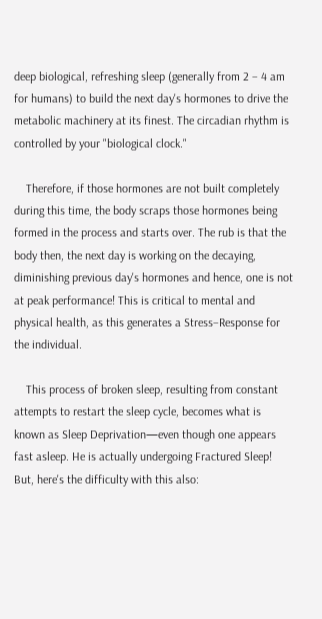deep biological, refreshing sleep (generally from 2 – 4 am for humans) to build the next day's hormones to drive the metabolic machinery at its finest. The circadian rhythm is controlled by your "biological clock."

    Therefore, if those hormones are not built completely during this time, the body scraps those hormones being formed in the process and starts over. The rub is that the body then, the next day is working on the decaying, diminishing previous day's hormones and hence, one is not at peak performance! This is critical to mental and physical health, as this generates a Stress–Response for the individual.

    This process of broken sleep, resulting from constant attempts to restart the sleep cycle, becomes what is known as Sleep Deprivation—even though one appears fast asleep. He is actually undergoing Fractured Sleep! But, here's the difficulty with this also: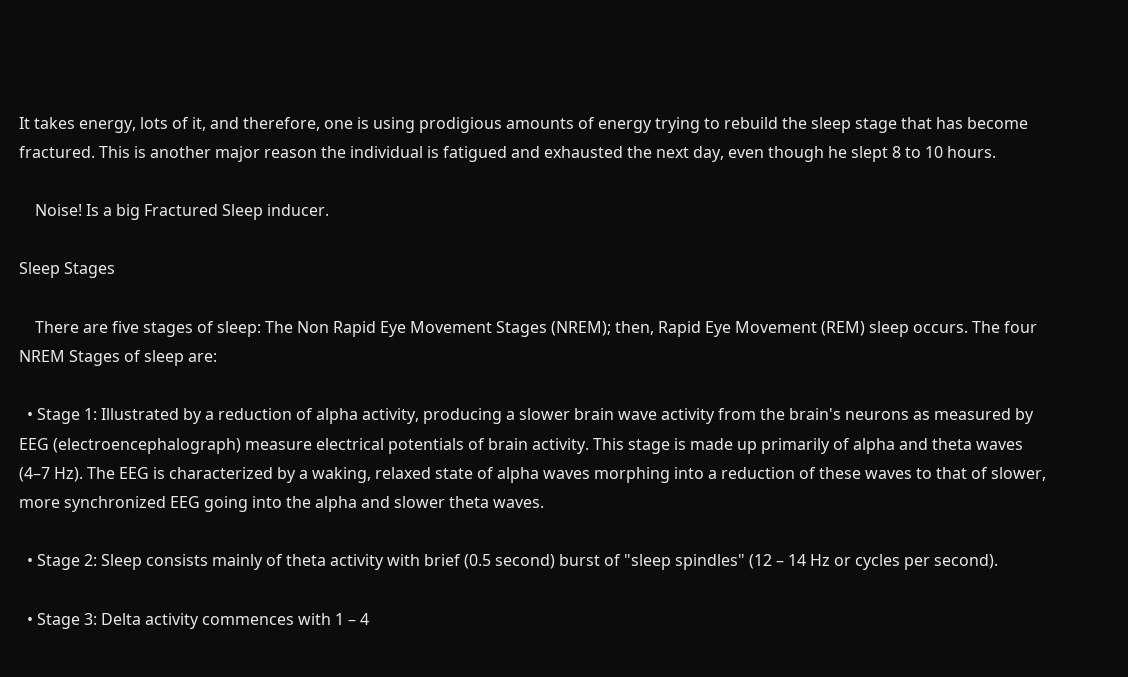It takes energy, lots of it, and therefore, one is using prodigious amounts of energy trying to rebuild the sleep stage that has become fractured. This is another major reason the individual is fatigued and exhausted the next day, even though he slept 8 to 10 hours.

    Noise! Is a big Fractured Sleep inducer.

Sleep Stages

    There are five stages of sleep: The Non Rapid Eye Movement Stages (NREM); then, Rapid Eye Movement (REM) sleep occurs. The four NREM Stages of sleep are:

  • Stage 1: Illustrated by a reduction of alpha activity, producing a slower brain wave activity from the brain's neurons as measured by EEG (electroencephalograph) measure electrical potentials of brain activity. This stage is made up primarily of alpha and theta waves (4–7 Hz). The EEG is characterized by a waking, relaxed state of alpha waves morphing into a reduction of these waves to that of slower, more synchronized EEG going into the alpha and slower theta waves.

  • Stage 2: Sleep consists mainly of theta activity with brief (0.5 second) burst of "sleep spindles" (12 – 14 Hz or cycles per second).

  • Stage 3: Delta activity commences with 1 – 4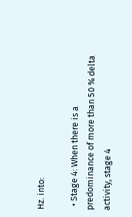Hz. into:

  • Stage 4: When there is a predominance of more than 50 % delta activity, stage 4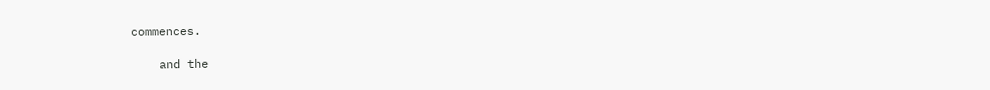commences.

    and the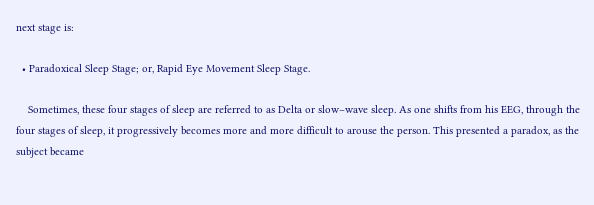next stage is:

  • Paradoxical Sleep Stage; or, Rapid Eye Movement Sleep Stage.

    Sometimes, these four stages of sleep are referred to as Delta or slow–wave sleep. As one shifts from his EEG, through the four stages of sleep, it progressively becomes more and more difficult to arouse the person. This presented a paradox, as the subject became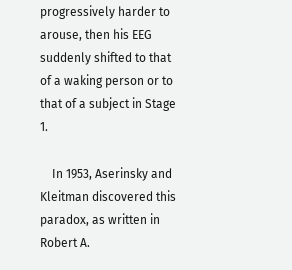progressively harder to arouse, then his EEG suddenly shifted to that of a waking person or to that of a subject in Stage 1.

    In 1953, Aserinsky and Kleitman discovered this paradox, as written in Robert A.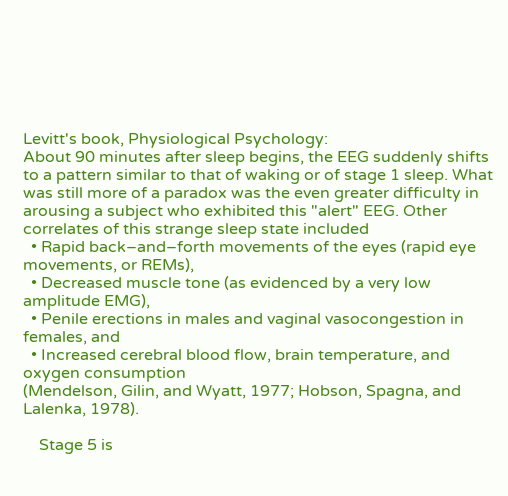Levitt's book, Physiological Psychology:
About 90 minutes after sleep begins, the EEG suddenly shifts to a pattern similar to that of waking or of stage 1 sleep. What was still more of a paradox was the even greater difficulty in arousing a subject who exhibited this "alert" EEG. Other correlates of this strange sleep state included
  • Rapid back–and–forth movements of the eyes (rapid eye movements, or REMs),
  • Decreased muscle tone (as evidenced by a very low amplitude EMG),
  • Penile erections in males and vaginal vasocongestion in females, and
  • Increased cerebral blood flow, brain temperature, and oxygen consumption
(Mendelson, Gilin, and Wyatt, 1977; Hobson, Spagna, and Lalenka, 1978).

    Stage 5 is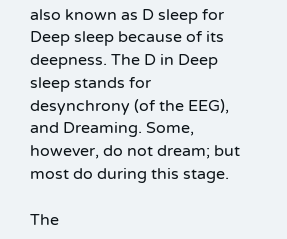also known as D sleep for Deep sleep because of its deepness. The D in Deep sleep stands for desynchrony (of the EEG), and Dreaming. Some, however, do not dream; but most do during this stage.

The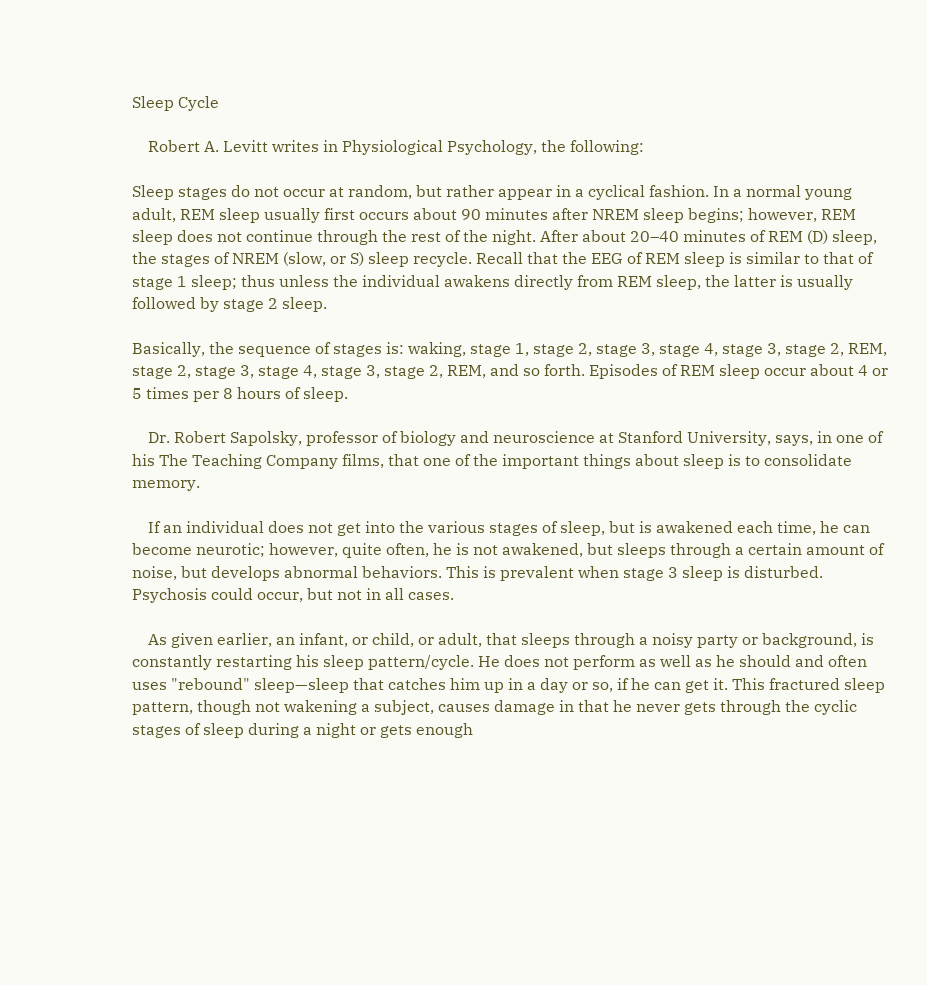Sleep Cycle

    Robert A. Levitt writes in Physiological Psychology, the following:

Sleep stages do not occur at random, but rather appear in a cyclical fashion. In a normal young adult, REM sleep usually first occurs about 90 minutes after NREM sleep begins; however, REM sleep does not continue through the rest of the night. After about 20–40 minutes of REM (D) sleep, the stages of NREM (slow, or S) sleep recycle. Recall that the EEG of REM sleep is similar to that of stage 1 sleep; thus unless the individual awakens directly from REM sleep, the latter is usually followed by stage 2 sleep.

Basically, the sequence of stages is: waking, stage 1, stage 2, stage 3, stage 4, stage 3, stage 2, REM, stage 2, stage 3, stage 4, stage 3, stage 2, REM, and so forth. Episodes of REM sleep occur about 4 or 5 times per 8 hours of sleep.

    Dr. Robert Sapolsky, professor of biology and neuroscience at Stanford University, says, in one of his The Teaching Company films, that one of the important things about sleep is to consolidate memory.

    If an individual does not get into the various stages of sleep, but is awakened each time, he can become neurotic; however, quite often, he is not awakened, but sleeps through a certain amount of noise, but develops abnormal behaviors. This is prevalent when stage 3 sleep is disturbed. Psychosis could occur, but not in all cases.

    As given earlier, an infant, or child, or adult, that sleeps through a noisy party or background, is constantly restarting his sleep pattern/cycle. He does not perform as well as he should and often uses "rebound" sleep—sleep that catches him up in a day or so, if he can get it. This fractured sleep pattern, though not wakening a subject, causes damage in that he never gets through the cyclic stages of sleep during a night or gets enough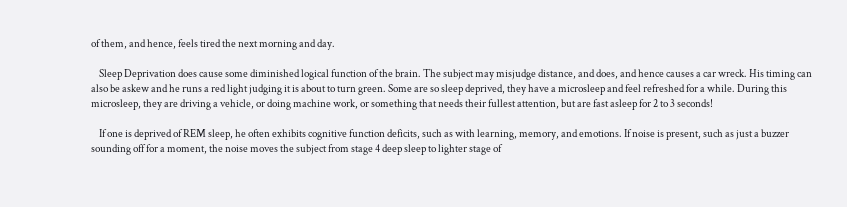of them, and hence, feels tired the next morning and day.

    Sleep Deprivation does cause some diminished logical function of the brain. The subject may misjudge distance, and does, and hence causes a car wreck. His timing can also be askew and he runs a red light judging it is about to turn green. Some are so sleep deprived, they have a microsleep and feel refreshed for a while. During this microsleep, they are driving a vehicle, or doing machine work, or something that needs their fullest attention, but are fast asleep for 2 to 3 seconds!

    If one is deprived of REM sleep, he often exhibits cognitive function deficits, such as with learning, memory, and emotions. If noise is present, such as just a buzzer sounding off for a moment, the noise moves the subject from stage 4 deep sleep to lighter stage of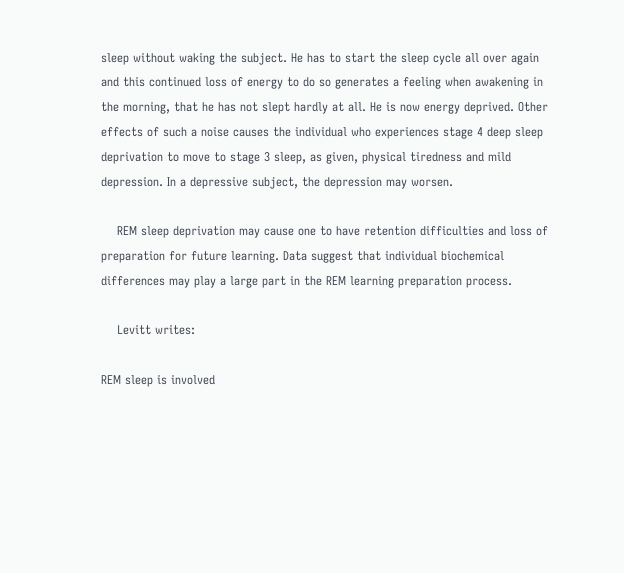sleep without waking the subject. He has to start the sleep cycle all over again and this continued loss of energy to do so generates a feeling when awakening in the morning, that he has not slept hardly at all. He is now energy deprived. Other effects of such a noise causes the individual who experiences stage 4 deep sleep deprivation to move to stage 3 sleep, as given, physical tiredness and mild depression. In a depressive subject, the depression may worsen.

    REM sleep deprivation may cause one to have retention difficulties and loss of preparation for future learning. Data suggest that individual biochemical differences may play a large part in the REM learning preparation process.

    Levitt writes:

REM sleep is involved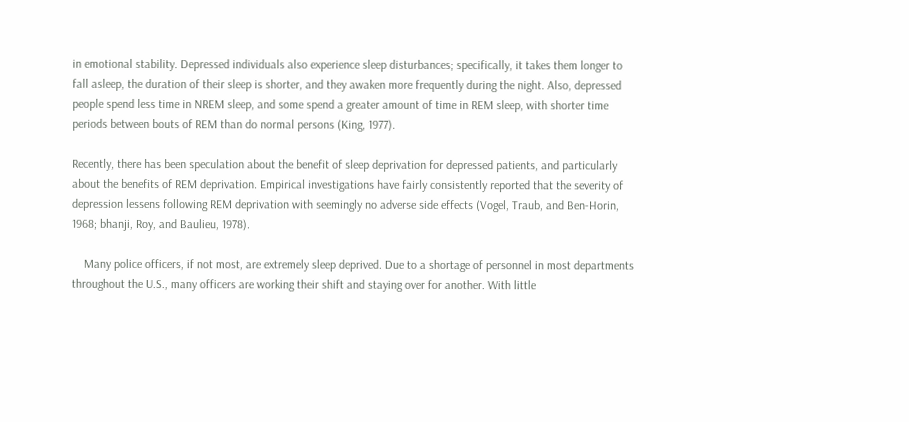in emotional stability. Depressed individuals also experience sleep disturbances; specifically, it takes them longer to fall asleep, the duration of their sleep is shorter, and they awaken more frequently during the night. Also, depressed people spend less time in NREM sleep, and some spend a greater amount of time in REM sleep, with shorter time periods between bouts of REM than do normal persons (King, 1977).

Recently, there has been speculation about the benefit of sleep deprivation for depressed patients, and particularly about the benefits of REM deprivation. Empirical investigations have fairly consistently reported that the severity of depression lessens following REM deprivation with seemingly no adverse side effects (Vogel, Traub, and Ben-Horin, 1968; bhanji, Roy, and Baulieu, 1978).

    Many police officers, if not most, are extremely sleep deprived. Due to a shortage of personnel in most departments throughout the U.S., many officers are working their shift and staying over for another. With little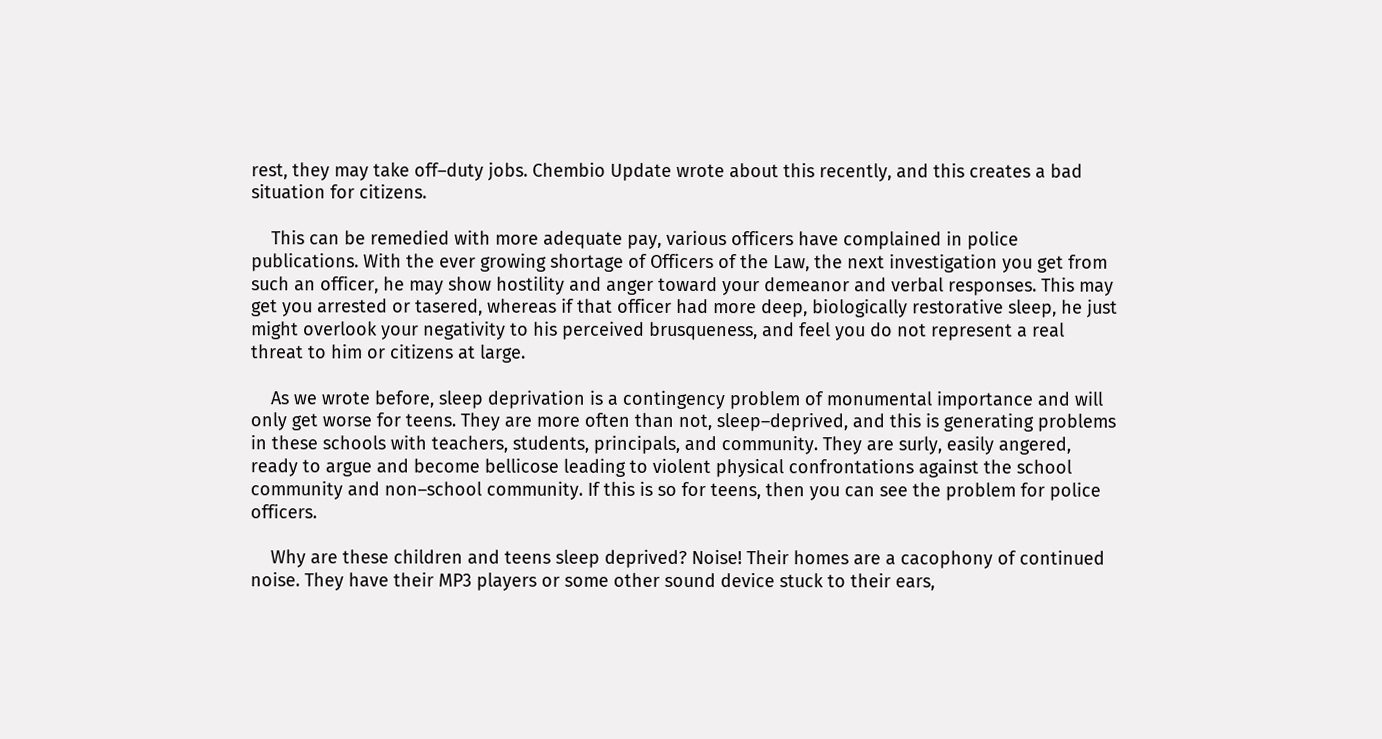rest, they may take off–duty jobs. Chembio Update wrote about this recently, and this creates a bad situation for citizens.

    This can be remedied with more adequate pay, various officers have complained in police publications. With the ever growing shortage of Officers of the Law, the next investigation you get from such an officer, he may show hostility and anger toward your demeanor and verbal responses. This may get you arrested or tasered, whereas if that officer had more deep, biologically restorative sleep, he just might overlook your negativity to his perceived brusqueness, and feel you do not represent a real threat to him or citizens at large.

    As we wrote before, sleep deprivation is a contingency problem of monumental importance and will only get worse for teens. They are more often than not, sleep–deprived, and this is generating problems in these schools with teachers, students, principals, and community. They are surly, easily angered, ready to argue and become bellicose leading to violent physical confrontations against the school community and non–school community. If this is so for teens, then you can see the problem for police officers.

    Why are these children and teens sleep deprived? Noise! Their homes are a cacophony of continued noise. They have their MP3 players or some other sound device stuck to their ears,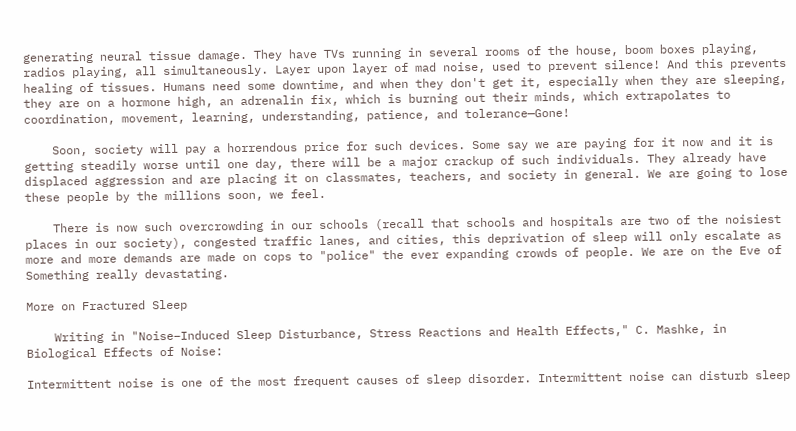generating neural tissue damage. They have TVs running in several rooms of the house, boom boxes playing, radios playing, all simultaneously. Layer upon layer of mad noise, used to prevent silence! And this prevents healing of tissues. Humans need some downtime, and when they don't get it, especially when they are sleeping, they are on a hormone high, an adrenalin fix, which is burning out their minds, which extrapolates to coordination, movement, learning, understanding, patience, and tolerance—Gone!

    Soon, society will pay a horrendous price for such devices. Some say we are paying for it now and it is getting steadily worse until one day, there will be a major crackup of such individuals. They already have displaced aggression and are placing it on classmates, teachers, and society in general. We are going to lose these people by the millions soon, we feel.

    There is now such overcrowding in our schools (recall that schools and hospitals are two of the noisiest places in our society), congested traffic lanes, and cities, this deprivation of sleep will only escalate as more and more demands are made on cops to "police" the ever expanding crowds of people. We are on the Eve of Something really devastating.

More on Fractured Sleep

    Writing in "Noise–Induced Sleep Disturbance, Stress Reactions and Health Effects," C. Mashke, in Biological Effects of Noise:

Intermittent noise is one of the most frequent causes of sleep disorder. Intermittent noise can disturb sleep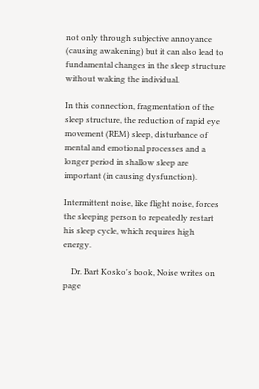not only through subjective annoyance (causing awakening) but it can also lead to fundamental changes in the sleep structure without waking the individual.

In this connection, fragmentation of the sleep structure, the reduction of rapid eye movement (REM) sleep, disturbance of mental and emotional processes and a longer period in shallow sleep are important (in causing dysfunction).

Intermittent noise, like flight noise, forces the sleeping person to repeatedly restart his sleep cycle, which requires high energy.

    Dr. Bart Kosko's book, Noise writes on page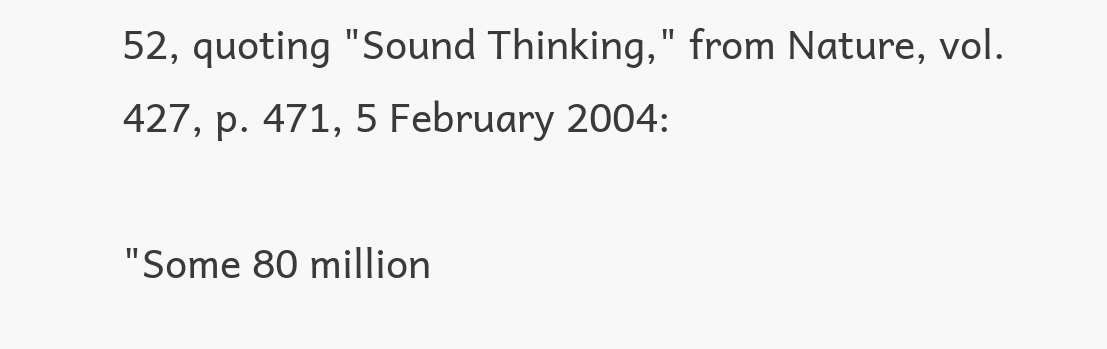52, quoting "Sound Thinking," from Nature, vol. 427, p. 471, 5 February 2004:

"Some 80 million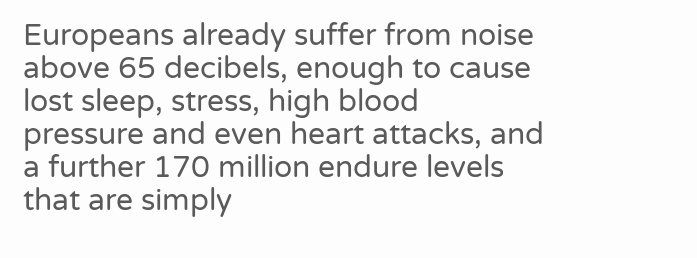Europeans already suffer from noise above 65 decibels, enough to cause lost sleep, stress, high blood pressure and even heart attacks, and a further 170 million endure levels that are simply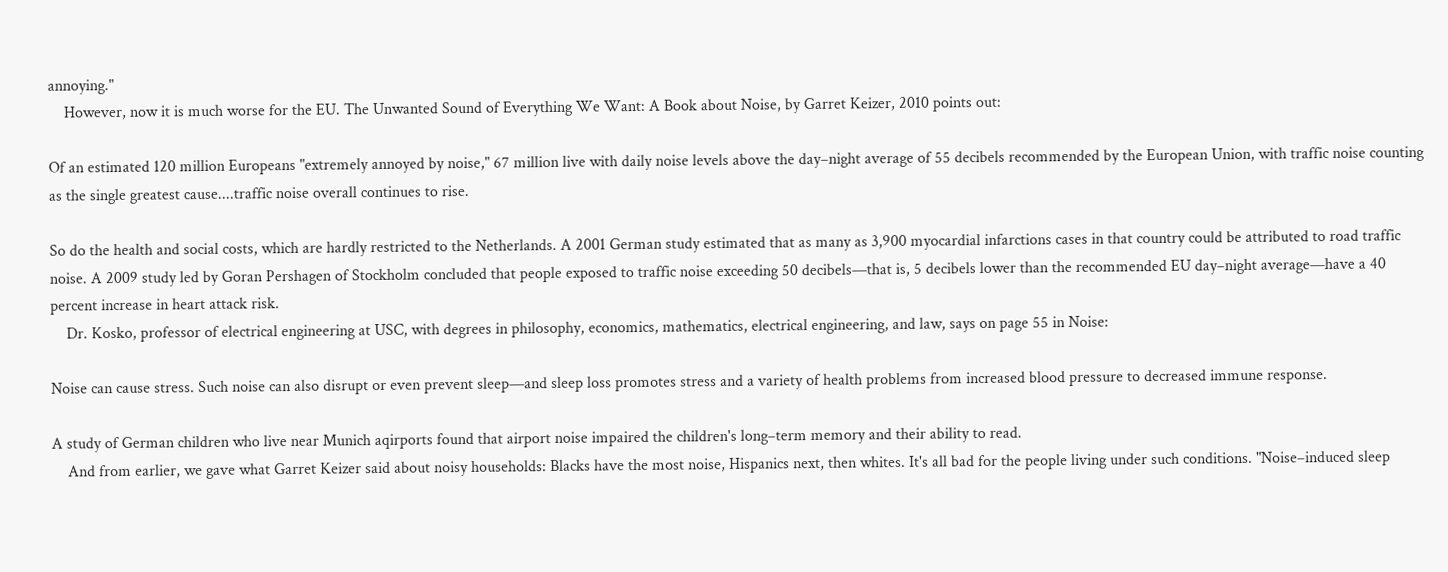annoying."
    However, now it is much worse for the EU. The Unwanted Sound of Everything We Want: A Book about Noise, by Garret Keizer, 2010 points out:

Of an estimated 120 million Europeans "extremely annoyed by noise," 67 million live with daily noise levels above the day–night average of 55 decibels recommended by the European Union, with traffic noise counting as the single greatest cause....traffic noise overall continues to rise.

So do the health and social costs, which are hardly restricted to the Netherlands. A 2001 German study estimated that as many as 3,900 myocardial infarctions cases in that country could be attributed to road traffic noise. A 2009 study led by Goran Pershagen of Stockholm concluded that people exposed to traffic noise exceeding 50 decibels—that is, 5 decibels lower than the recommended EU day–night average—have a 40 percent increase in heart attack risk.
    Dr. Kosko, professor of electrical engineering at USC, with degrees in philosophy, economics, mathematics, electrical engineering, and law, says on page 55 in Noise:

Noise can cause stress. Such noise can also disrupt or even prevent sleep—and sleep loss promotes stress and a variety of health problems from increased blood pressure to decreased immune response.

A study of German children who live near Munich aqirports found that airport noise impaired the children's long–term memory and their ability to read.
    And from earlier, we gave what Garret Keizer said about noisy households: Blacks have the most noise, Hispanics next, then whites. It's all bad for the people living under such conditions. "Noise–induced sleep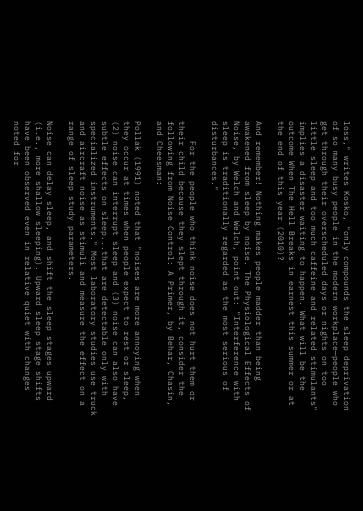loss," writes Kosko, "only compounds the sleep deprivation of so many busy people in the modern workplace—people who get through their overscheduled days or nights on too little sleep and too much caffeine and related stimulants" implies a disaster waiting to happen. What will be the outcome When The Hell Breaks in earnest this summer or at the end of this year (2010)?

And remember! Nothing makes people madder than being awakened from sleep by noise. The Physiological Effects of Noise, by Welch and Welch, point out: "Interference with sleep is traditionally regarded as the most serious of disturbances."

    For the people who think noise does not hurt them or their child because they slept through it, consider the following from Noise Control: A Primer, by Behar, Chasin, and Cheesman:

Pollak (1991) noted that "noises are more annoying when they occur at times when people expect to rest or sleep, (2) noise can interrupt sleep and (3) noise can also have subtle effects on sleep...that are detectable only with specialized instruments." Most laboratory studies use truck and aircraft noise as stimuli and measure the effect on a range of sleep study parameters.

Noise can delay sleep, and shift the sleep stages upward (i.e., more shallow sleeping). Upward sleep stage shifts have been observed even in relative quiet with changes noted for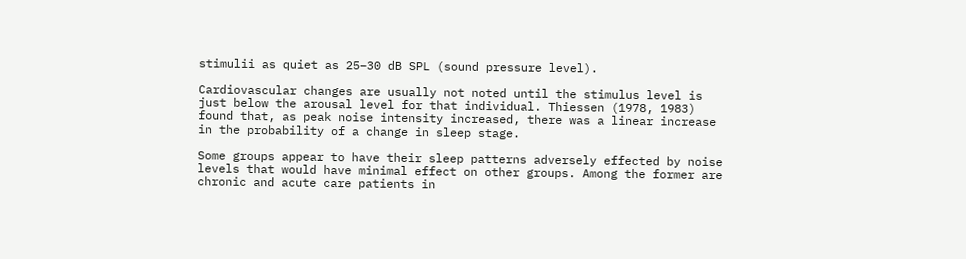stimulii as quiet as 25–30 dB SPL (sound pressure level).

Cardiovascular changes are usually not noted until the stimulus level is just below the arousal level for that individual. Thiessen (1978, 1983) found that, as peak noise intensity increased, there was a linear increase in the probability of a change in sleep stage.

Some groups appear to have their sleep patterns adversely effected by noise levels that would have minimal effect on other groups. Among the former are chronic and acute care patients in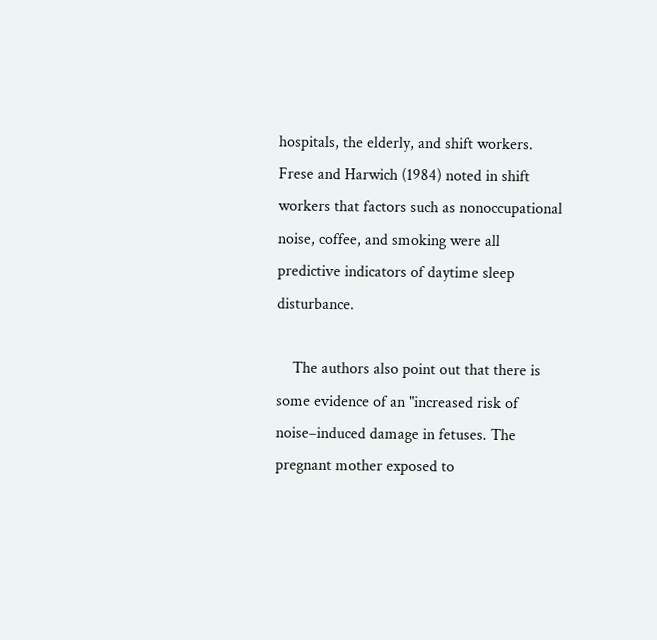hospitals, the elderly, and shift workers. Frese and Harwich (1984) noted in shift workers that factors such as nonoccupational noise, coffee, and smoking were all predictive indicators of daytime sleep disturbance.

    The authors also point out that there is some evidence of an "increased risk of noise–induced damage in fetuses. The pregnant mother exposed to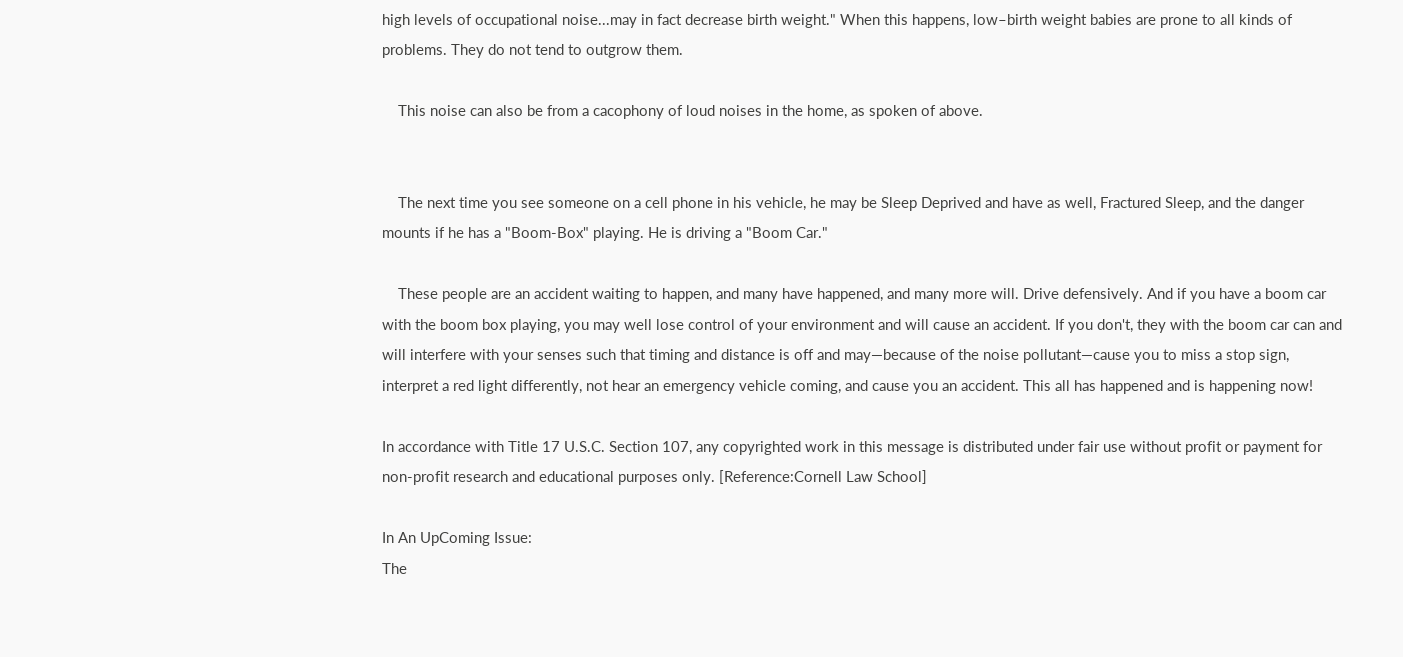high levels of occupational noise...may in fact decrease birth weight." When this happens, low–birth weight babies are prone to all kinds of problems. They do not tend to outgrow them.

    This noise can also be from a cacophony of loud noises in the home, as spoken of above.


    The next time you see someone on a cell phone in his vehicle, he may be Sleep Deprived and have as well, Fractured Sleep, and the danger mounts if he has a "Boom-Box" playing. He is driving a "Boom Car."

    These people are an accident waiting to happen, and many have happened, and many more will. Drive defensively. And if you have a boom car with the boom box playing, you may well lose control of your environment and will cause an accident. If you don't, they with the boom car can and will interfere with your senses such that timing and distance is off and may—because of the noise pollutant—cause you to miss a stop sign, interpret a red light differently, not hear an emergency vehicle coming, and cause you an accident. This all has happened and is happening now!

In accordance with Title 17 U.S.C. Section 107, any copyrighted work in this message is distributed under fair use without profit or payment for non-profit research and educational purposes only. [Reference:Cornell Law School]

In An UpComing Issue:
The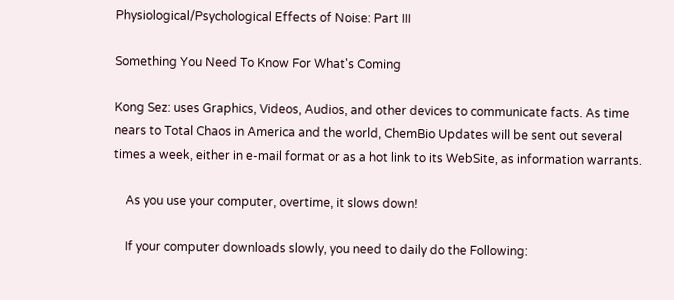Physiological/Psychological Effects of Noise: Part III

Something You Need To Know For What's Coming

Kong Sez: uses Graphics, Videos, Audios, and other devices to communicate facts. As time nears to Total Chaos in America and the world, ChemBio Updates will be sent out several times a week, either in e-mail format or as a hot link to its WebSite, as information warrants.

    As you use your computer, overtime, it slows down!

    If your computer downloads slowly, you need to daily do the Following: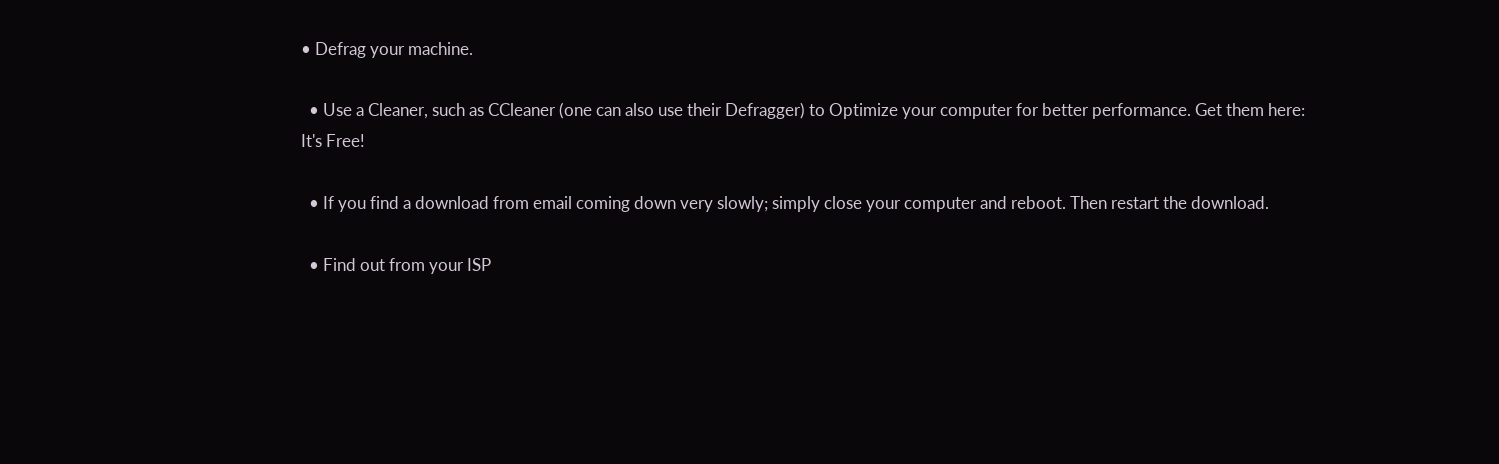• Defrag your machine.

  • Use a Cleaner, such as CCleaner (one can also use their Defragger) to Optimize your computer for better performance. Get them here: It's Free!

  • If you find a download from email coming down very slowly; simply close your computer and reboot. Then restart the download.

  • Find out from your ISP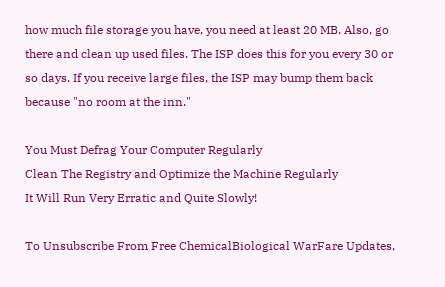how much file storage you have, you need at least 20 MB. Also, go there and clean up used files. The ISP does this for you every 30 or so days. If you receive large files, the ISP may bump them back because "no room at the inn."

You Must Defrag Your Computer Regularly
Clean The Registry and Optimize the Machine Regularly
It Will Run Very Erratic and Quite Slowly!

To Unsubscribe From Free ChemicalBiological WarFare Updates,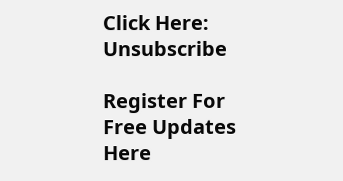Click Here: Unsubscribe

Register For Free Updates Here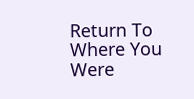Return To Where You Were